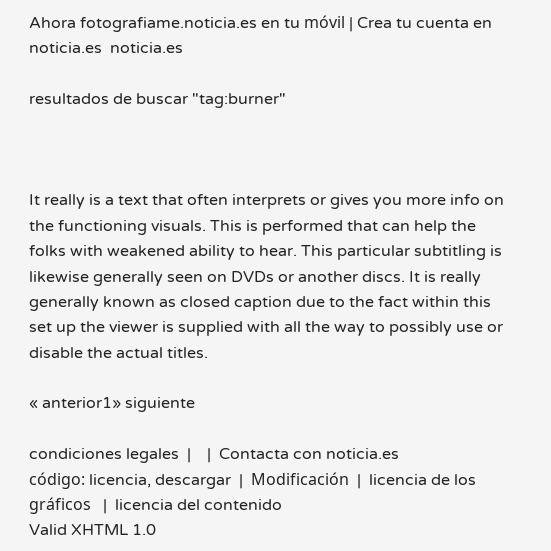Ahora fotografiame.noticia.es en tu móvil | Crea tu cuenta en noticia.es  noticia.es

resultados de buscar "tag:burner"



It really is a text that often interprets or gives you more info on the functioning visuals. This is performed that can help the folks with weakened ability to hear. This particular subtitling is likewise generally seen on DVDs or another discs. It is really generally known as closed caption due to the fact within this set up the viewer is supplied with all the way to possibly use or disable the actual titles.

« anterior1» siguiente

condiciones legales  |    |  Contacta con noticia.es
código: licencia, descargar  |  Modificación  |  licencia de los gráficos   |  licencia del contenido
Valid XHTML 1.0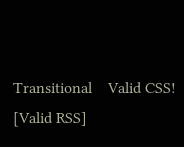Transitional    Valid CSS!   [Valid RSS]